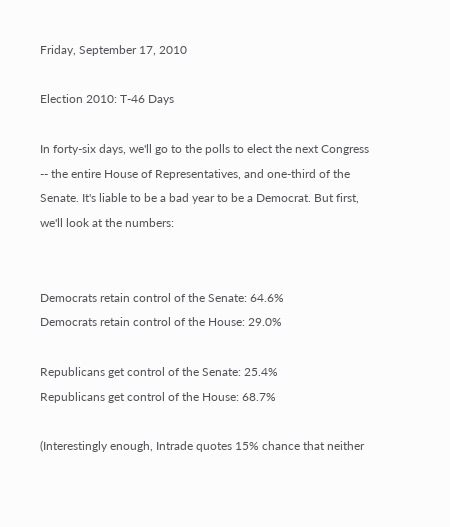Friday, September 17, 2010

Election 2010: T-46 Days

In forty-six days, we'll go to the polls to elect the next Congress -- the entire House of Representatives, and one-third of the Senate. It's liable to be a bad year to be a Democrat. But first, we'll look at the numbers:


Democrats retain control of the Senate: 64.6%
Democrats retain control of the House: 29.0%

Republicans get control of the Senate: 25.4%
Republicans get control of the House: 68.7%

(Interestingly enough, Intrade quotes 15% chance that neither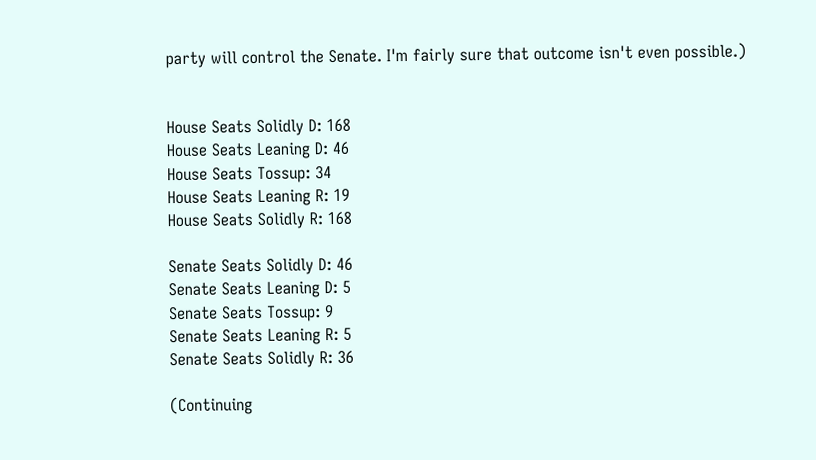party will control the Senate. I'm fairly sure that outcome isn't even possible.)


House Seats Solidly D: 168
House Seats Leaning D: 46
House Seats Tossup: 34
House Seats Leaning R: 19
House Seats Solidly R: 168

Senate Seats Solidly D: 46
Senate Seats Leaning D: 5
Senate Seats Tossup: 9
Senate Seats Leaning R: 5
Senate Seats Solidly R: 36

(Continuing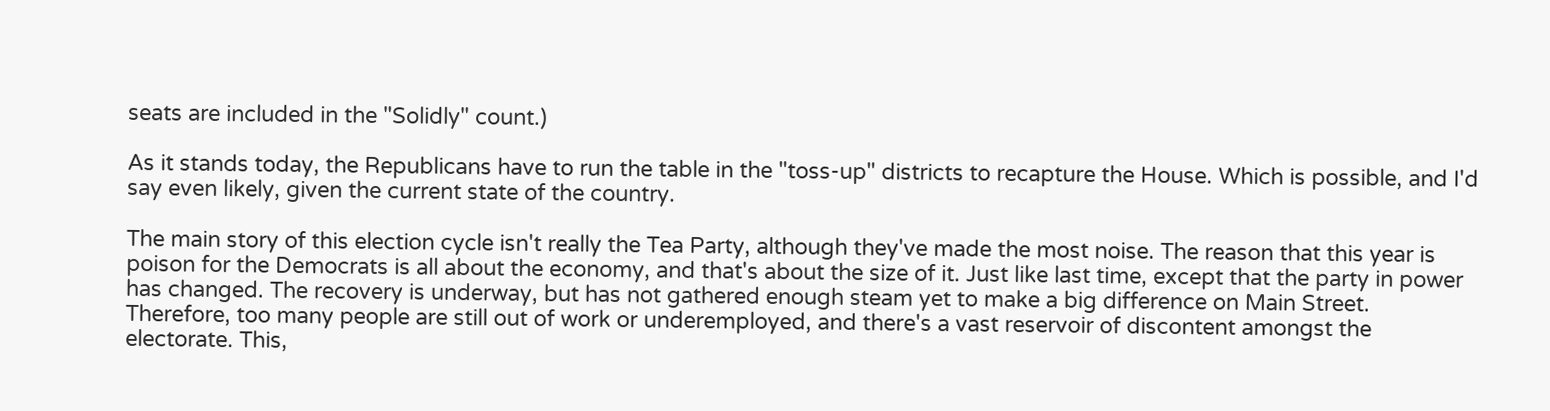seats are included in the "Solidly" count.)

As it stands today, the Republicans have to run the table in the "toss-up" districts to recapture the House. Which is possible, and I'd say even likely, given the current state of the country.

The main story of this election cycle isn't really the Tea Party, although they've made the most noise. The reason that this year is poison for the Democrats is all about the economy, and that's about the size of it. Just like last time, except that the party in power has changed. The recovery is underway, but has not gathered enough steam yet to make a big difference on Main Street. Therefore, too many people are still out of work or underemployed, and there's a vast reservoir of discontent amongst the electorate. This,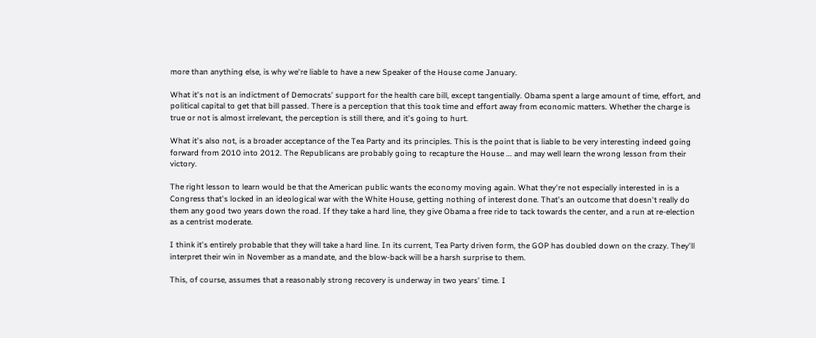more than anything else, is why we're liable to have a new Speaker of the House come January.

What it's not is an indictment of Democrats' support for the health care bill, except tangentially. Obama spent a large amount of time, effort, and political capital to get that bill passed. There is a perception that this took time and effort away from economic matters. Whether the charge is true or not is almost irrelevant, the perception is still there, and it's going to hurt.

What it's also not, is a broader acceptance of the Tea Party and its principles. This is the point that is liable to be very interesting indeed going forward from 2010 into 2012. The Republicans are probably going to recapture the House ... and may well learn the wrong lesson from their victory.

The right lesson to learn would be that the American public wants the economy moving again. What they're not especially interested in is a Congress that's locked in an ideological war with the White House, getting nothing of interest done. That's an outcome that doesn't really do them any good two years down the road. If they take a hard line, they give Obama a free ride to tack towards the center, and a run at re-election as a centrist moderate.

I think it's entirely probable that they will take a hard line. In its current, Tea Party driven form, the GOP has doubled down on the crazy. They'll interpret their win in November as a mandate, and the blow-back will be a harsh surprise to them.

This, of course, assumes that a reasonably strong recovery is underway in two years' time. I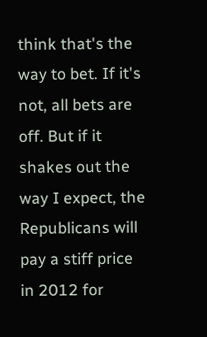think that's the way to bet. If it's not, all bets are off. But if it shakes out the way I expect, the Republicans will pay a stiff price in 2012 for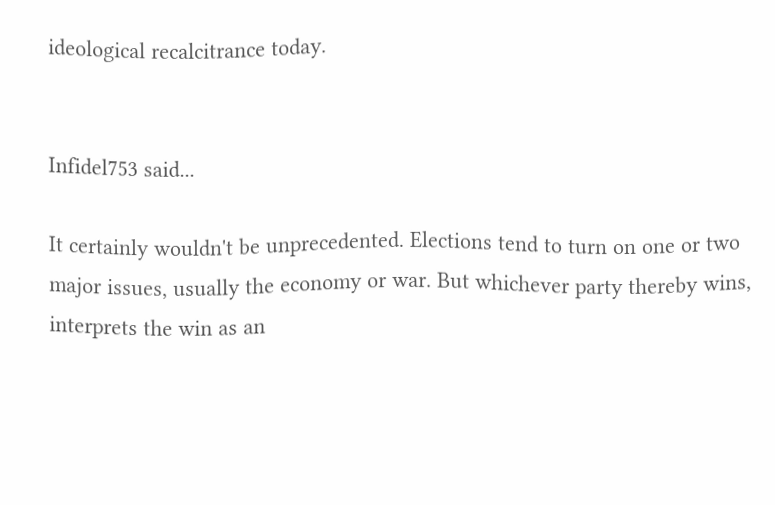ideological recalcitrance today.


Infidel753 said...

It certainly wouldn't be unprecedented. Elections tend to turn on one or two major issues, usually the economy or war. But whichever party thereby wins, interprets the win as an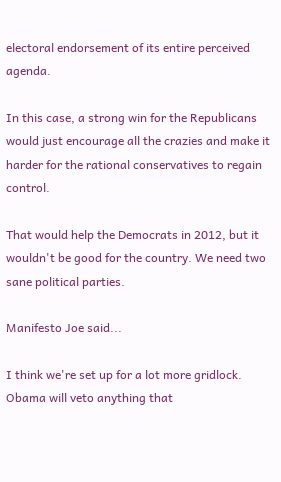electoral endorsement of its entire perceived agenda.

In this case, a strong win for the Republicans would just encourage all the crazies and make it harder for the rational conservatives to regain control.

That would help the Democrats in 2012, but it wouldn't be good for the country. We need two sane political parties.

Manifesto Joe said...

I think we're set up for a lot more gridlock. Obama will veto anything that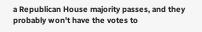a Republican House majority passes, and they probably won't have the votes to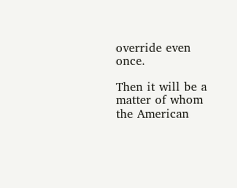override even once.

Then it will be a matter of whom the American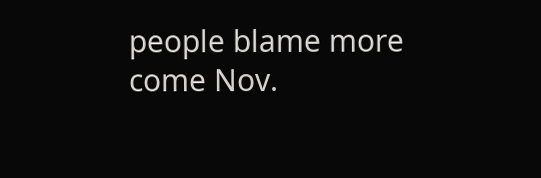people blame more come Nov.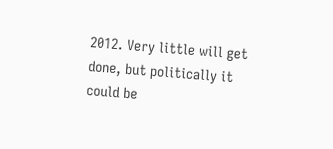2012. Very little will get done, but politically it could be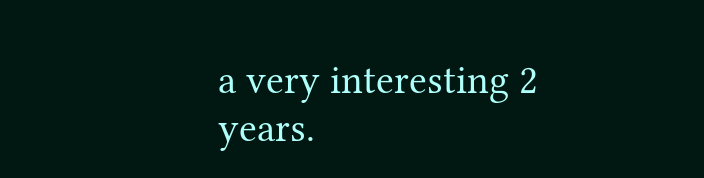a very interesting 2 years.